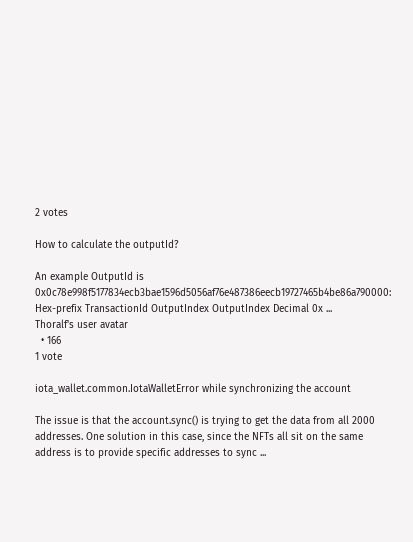2 votes

How to calculate the outputId?

An example OutputId is 0x0c78e998f5177834ecb3bae1596d5056af76e487386eecb19727465b4be86a790000: Hex-prefix TransactionId OutputIndex OutputIndex Decimal 0x ...
Thoralf's user avatar
  • 166
1 vote

iota_wallet.common.IotaWalletError while synchronizing the account

The issue is that the account.sync() is trying to get the data from all 2000 addresses. One solution in this case, since the NFTs all sit on the same address is to provide specific addresses to sync ...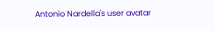Antonio Nardella's user avatar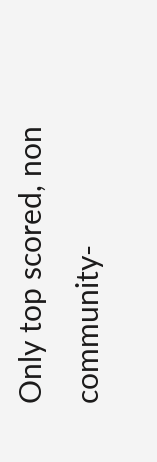Only top scored, non community-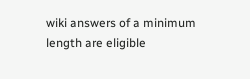wiki answers of a minimum length are eligible